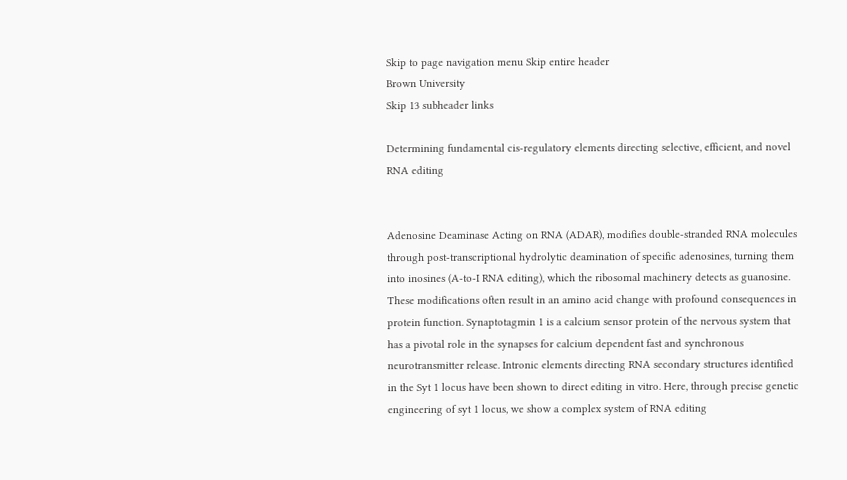Skip to page navigation menu Skip entire header
Brown University
Skip 13 subheader links

Determining fundamental cis-regulatory elements directing selective, efficient, and novel RNA editing


Adenosine Deaminase Acting on RNA (ADAR), modifies double-stranded RNA molecules through post-transcriptional hydrolytic deamination of specific adenosines, turning them into inosines (A-to-I RNA editing), which the ribosomal machinery detects as guanosine. These modifications often result in an amino acid change with profound consequences in protein function. Synaptotagmin 1 is a calcium sensor protein of the nervous system that has a pivotal role in the synapses for calcium dependent fast and synchronous neurotransmitter release. Intronic elements directing RNA secondary structures identified in the Syt 1 locus have been shown to direct editing in vitro. Here, through precise genetic engineering of syt 1 locus, we show a complex system of RNA editing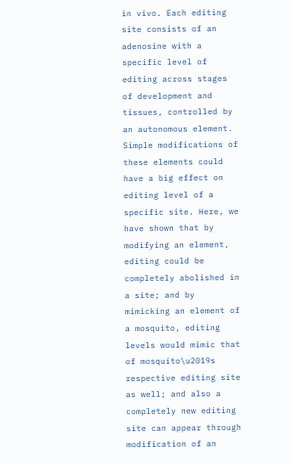in vivo. Each editing site consists of an adenosine with a specific level of editing across stages of development and tissues, controlled by an autonomous element. Simple modifications of these elements could have a big effect on editing level of a specific site. Here, we have shown that by modifying an element, editing could be completely abolished in a site; and by mimicking an element of a mosquito, editing levels would mimic that of mosquito\u2019s respective editing site as well; and also a completely new editing site can appear through modification of an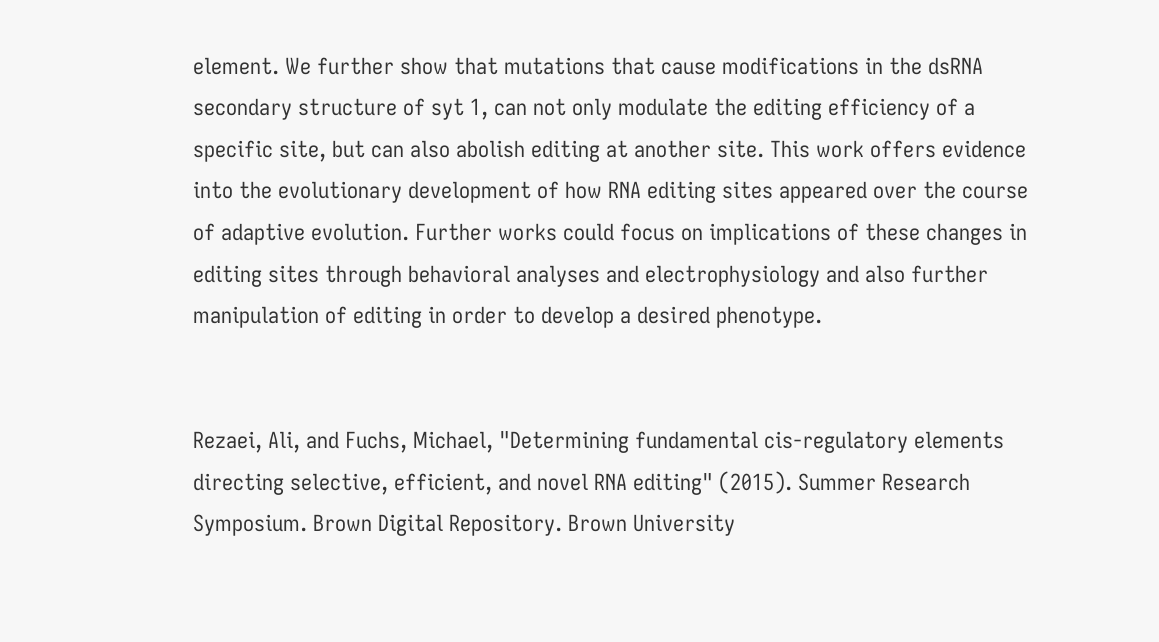element. We further show that mutations that cause modifications in the dsRNA secondary structure of syt 1, can not only modulate the editing efficiency of a specific site, but can also abolish editing at another site. This work offers evidence into the evolutionary development of how RNA editing sites appeared over the course of adaptive evolution. Further works could focus on implications of these changes in editing sites through behavioral analyses and electrophysiology and also further manipulation of editing in order to develop a desired phenotype.


Rezaei, Ali, and Fuchs, Michael, "Determining fundamental cis-regulatory elements directing selective, efficient, and novel RNA editing" (2015). Summer Research Symposium. Brown Digital Repository. Brown University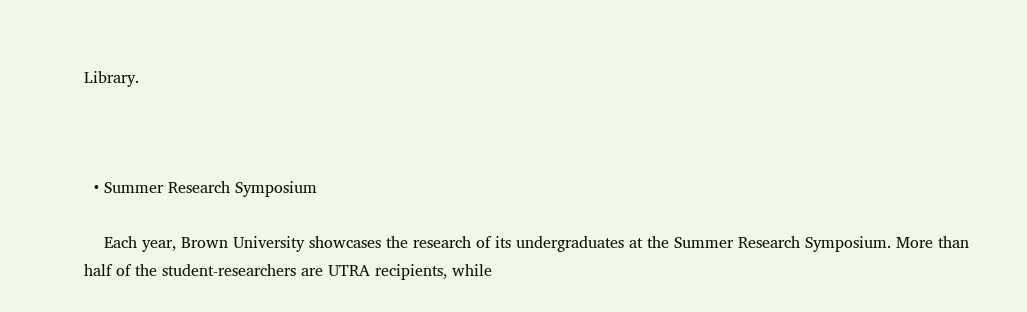Library.



  • Summer Research Symposium

    Each year, Brown University showcases the research of its undergraduates at the Summer Research Symposium. More than half of the student-researchers are UTRA recipients, while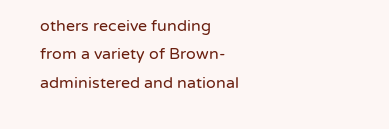others receive funding from a variety of Brown-administered and national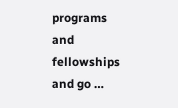programs and fellowships and go …